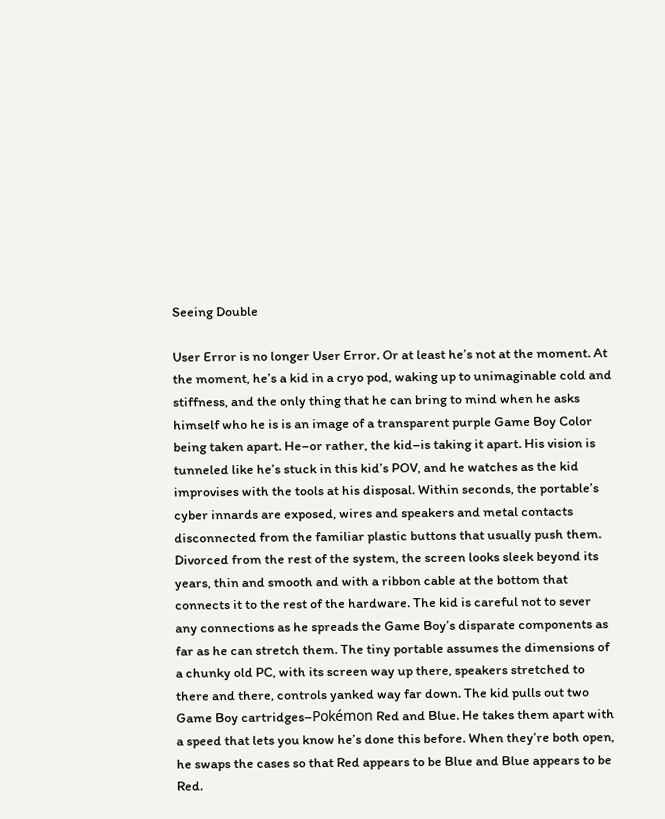Seeing Double

User Error is no longer User Error. Or at least he’s not at the moment. At the moment, he’s a kid in a cryo pod, waking up to unimaginable cold and stiffness, and the only thing that he can bring to mind when he asks himself who he is is an image of a transparent purple Game Boy Color being taken apart. He–or rather, the kid–is taking it apart. His vision is tunneled like he’s stuck in this kid’s POV, and he watches as the kid improvises with the tools at his disposal. Within seconds, the portable’s cyber innards are exposed, wires and speakers and metal contacts disconnected from the familiar plastic buttons that usually push them. Divorced from the rest of the system, the screen looks sleek beyond its years, thin and smooth and with a ribbon cable at the bottom that connects it to the rest of the hardware. The kid is careful not to sever any connections as he spreads the Game Boy’s disparate components as far as he can stretch them. The tiny portable assumes the dimensions of a chunky old PC, with its screen way up there, speakers stretched to there and there, controls yanked way far down. The kid pulls out two Game Boy cartridges–Pokémon Red and Blue. He takes them apart with a speed that lets you know he’s done this before. When they’re both open, he swaps the cases so that Red appears to be Blue and Blue appears to be Red.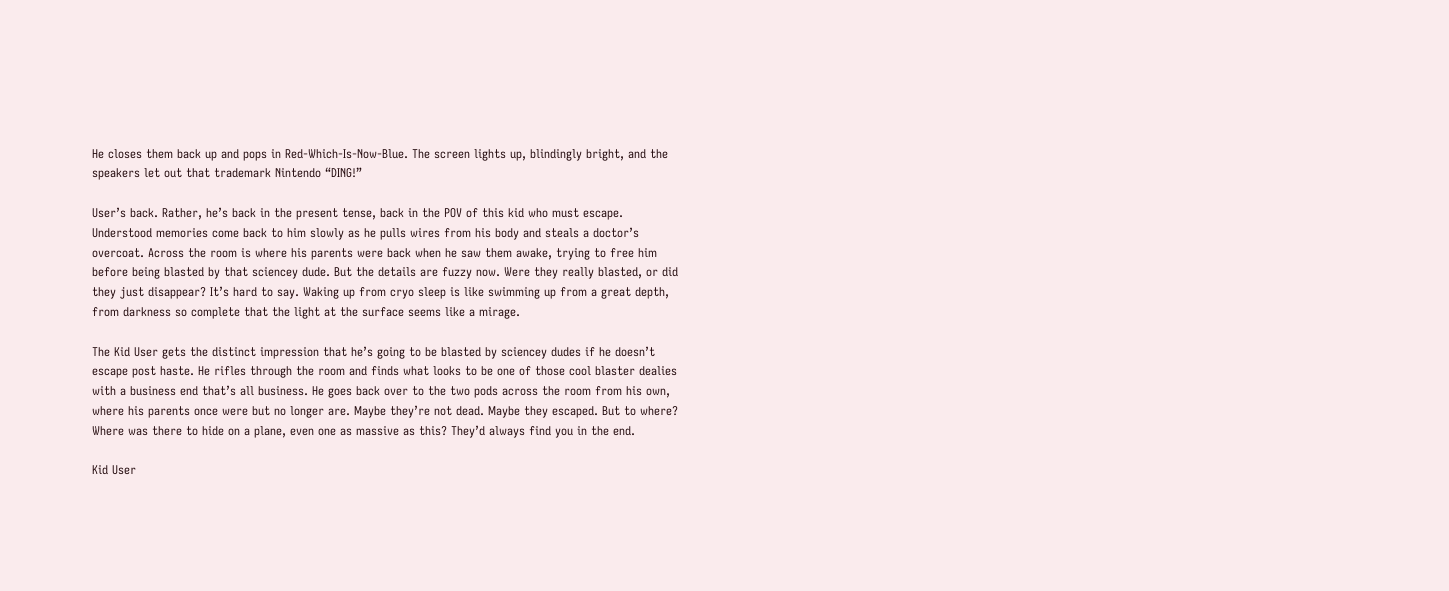He closes them back up and pops in Red-Which-Is-Now-Blue. The screen lights up, blindingly bright, and the speakers let out that trademark Nintendo “DING!”

User’s back. Rather, he’s back in the present tense, back in the POV of this kid who must escape. Understood memories come back to him slowly as he pulls wires from his body and steals a doctor’s overcoat. Across the room is where his parents were back when he saw them awake, trying to free him before being blasted by that sciencey dude. But the details are fuzzy now. Were they really blasted, or did they just disappear? It’s hard to say. Waking up from cryo sleep is like swimming up from a great depth, from darkness so complete that the light at the surface seems like a mirage.

The Kid User gets the distinct impression that he’s going to be blasted by sciencey dudes if he doesn’t escape post haste. He rifles through the room and finds what looks to be one of those cool blaster dealies with a business end that’s all business. He goes back over to the two pods across the room from his own, where his parents once were but no longer are. Maybe they’re not dead. Maybe they escaped. But to where? Where was there to hide on a plane, even one as massive as this? They’d always find you in the end.

Kid User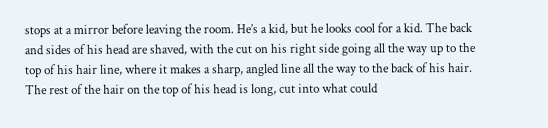stops at a mirror before leaving the room. He’s a kid, but he looks cool for a kid. The back and sides of his head are shaved, with the cut on his right side going all the way up to the top of his hair line, where it makes a sharp, angled line all the way to the back of his hair. The rest of the hair on the top of his head is long, cut into what could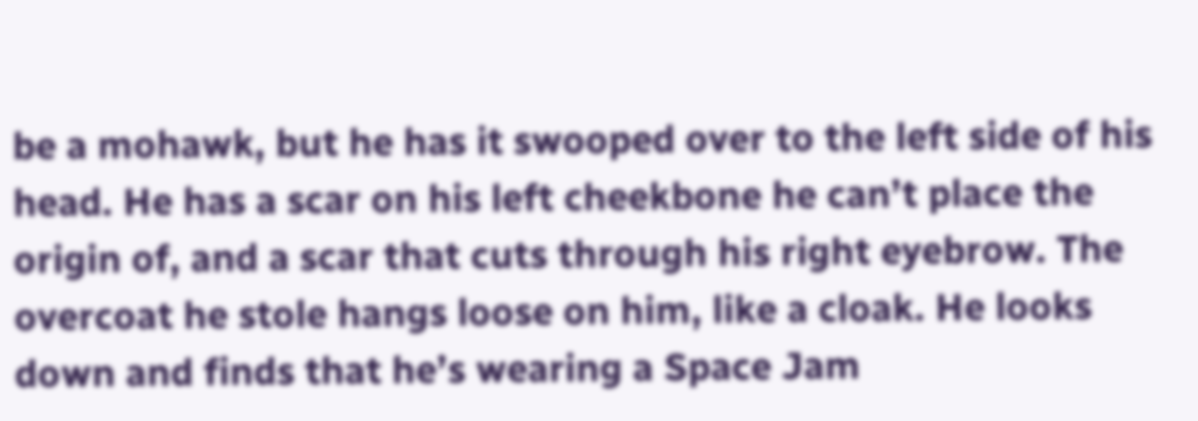be a mohawk, but he has it swooped over to the left side of his head. He has a scar on his left cheekbone he can’t place the origin of, and a scar that cuts through his right eyebrow. The overcoat he stole hangs loose on him, like a cloak. He looks down and finds that he’s wearing a Space Jam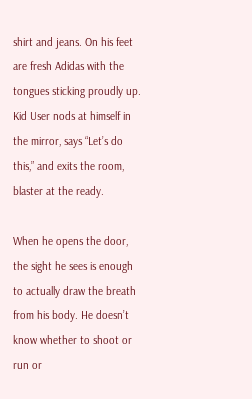shirt and jeans. On his feet are fresh Adidas with the tongues sticking proudly up. Kid User nods at himself in the mirror, says “Let’s do this,” and exits the room, blaster at the ready.

When he opens the door, the sight he sees is enough to actually draw the breath from his body. He doesn’t know whether to shoot or run or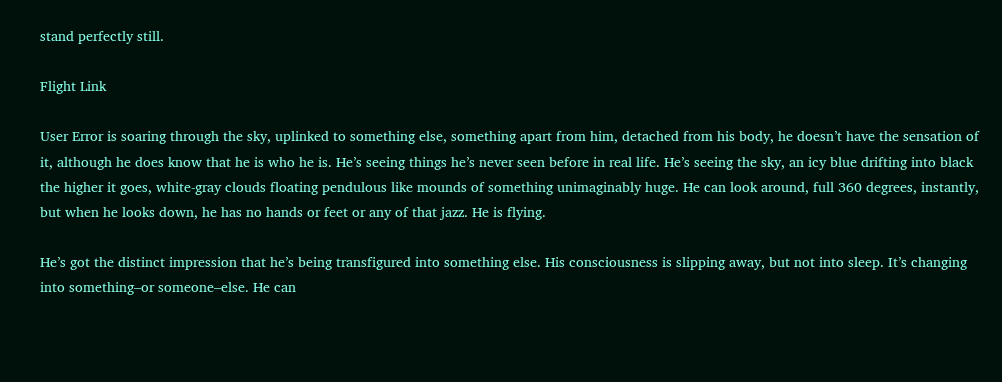stand perfectly still.

Flight Link

User Error is soaring through the sky, uplinked to something else, something apart from him, detached from his body, he doesn’t have the sensation of it, although he does know that he is who he is. He’s seeing things he’s never seen before in real life. He’s seeing the sky, an icy blue drifting into black the higher it goes, white-gray clouds floating pendulous like mounds of something unimaginably huge. He can look around, full 360 degrees, instantly, but when he looks down, he has no hands or feet or any of that jazz. He is flying.

He’s got the distinct impression that he’s being transfigured into something else. His consciousness is slipping away, but not into sleep. It’s changing into something–or someone–else. He can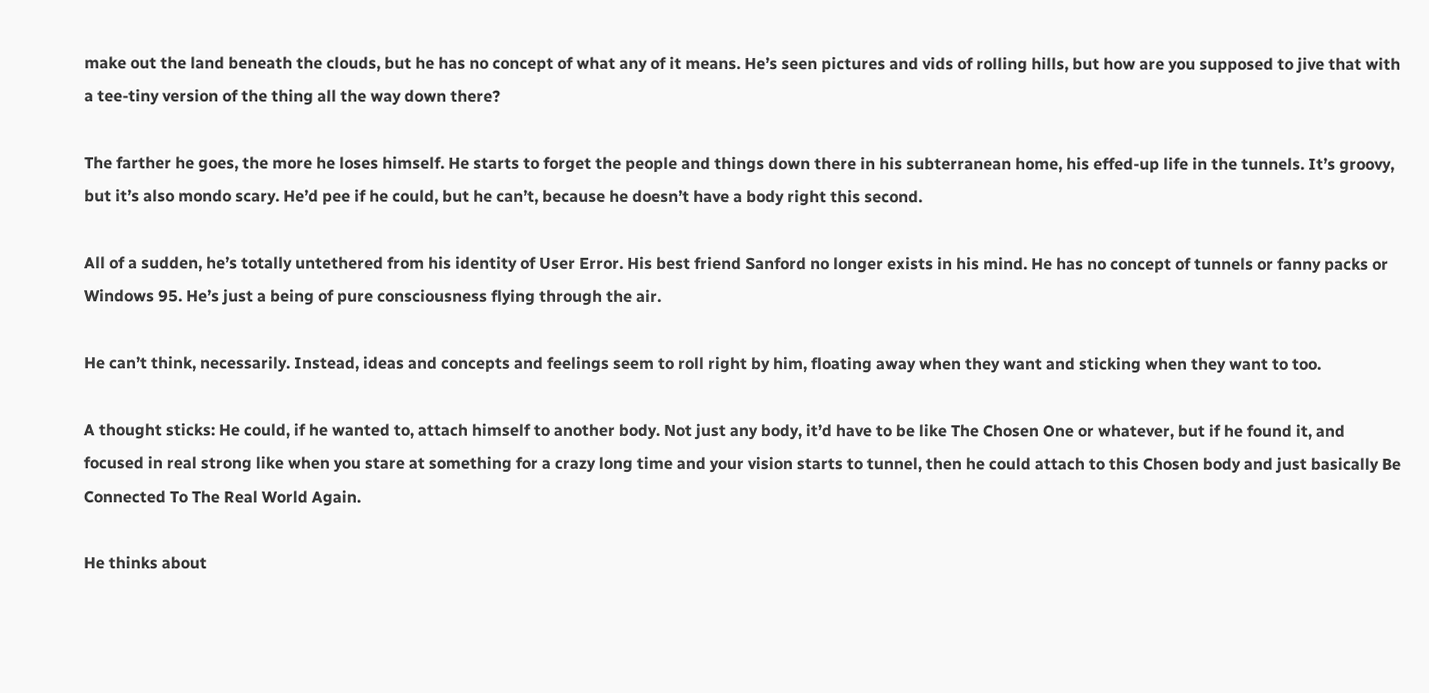make out the land beneath the clouds, but he has no concept of what any of it means. He’s seen pictures and vids of rolling hills, but how are you supposed to jive that with a tee-tiny version of the thing all the way down there?

The farther he goes, the more he loses himself. He starts to forget the people and things down there in his subterranean home, his effed-up life in the tunnels. It’s groovy, but it’s also mondo scary. He’d pee if he could, but he can’t, because he doesn’t have a body right this second.

All of a sudden, he’s totally untethered from his identity of User Error. His best friend Sanford no longer exists in his mind. He has no concept of tunnels or fanny packs or Windows 95. He’s just a being of pure consciousness flying through the air.

He can’t think, necessarily. Instead, ideas and concepts and feelings seem to roll right by him, floating away when they want and sticking when they want to too.

A thought sticks: He could, if he wanted to, attach himself to another body. Not just any body, it’d have to be like The Chosen One or whatever, but if he found it, and focused in real strong like when you stare at something for a crazy long time and your vision starts to tunnel, then he could attach to this Chosen body and just basically Be Connected To The Real World Again.

He thinks about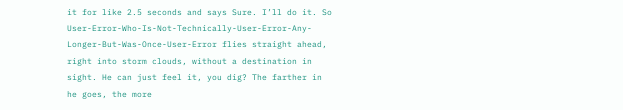it for like 2.5 seconds and says Sure. I’ll do it. So User-Error-Who-Is-Not-Technically-User-Error-Any-Longer-But-Was-Once-User-Error flies straight ahead, right into storm clouds, without a destination in sight. He can just feel it, you dig? The farther in he goes, the more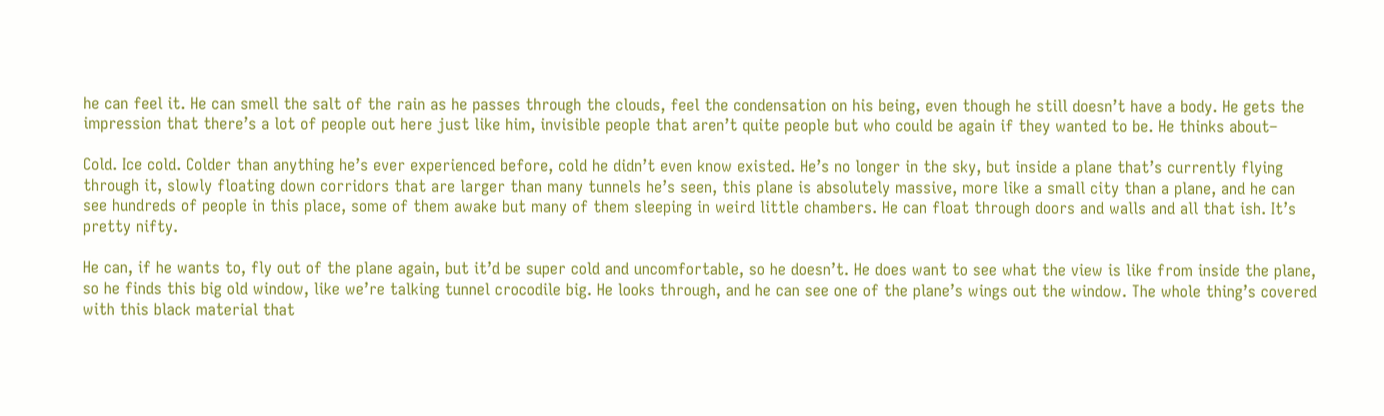he can feel it. He can smell the salt of the rain as he passes through the clouds, feel the condensation on his being, even though he still doesn’t have a body. He gets the impression that there’s a lot of people out here just like him, invisible people that aren’t quite people but who could be again if they wanted to be. He thinks about–

Cold. Ice cold. Colder than anything he’s ever experienced before, cold he didn’t even know existed. He’s no longer in the sky, but inside a plane that’s currently flying through it, slowly floating down corridors that are larger than many tunnels he’s seen, this plane is absolutely massive, more like a small city than a plane, and he can see hundreds of people in this place, some of them awake but many of them sleeping in weird little chambers. He can float through doors and walls and all that ish. It’s pretty nifty.

He can, if he wants to, fly out of the plane again, but it’d be super cold and uncomfortable, so he doesn’t. He does want to see what the view is like from inside the plane, so he finds this big old window, like we’re talking tunnel crocodile big. He looks through, and he can see one of the plane’s wings out the window. The whole thing’s covered with this black material that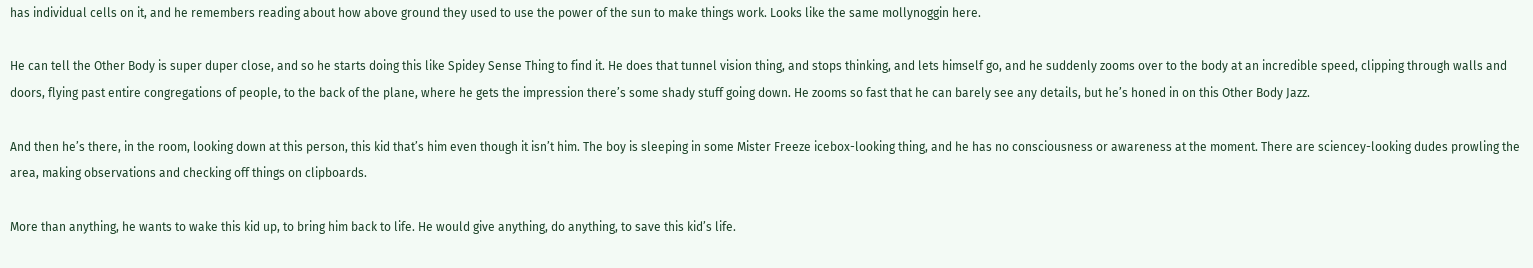has individual cells on it, and he remembers reading about how above ground they used to use the power of the sun to make things work. Looks like the same mollynoggin here.

He can tell the Other Body is super duper close, and so he starts doing this like Spidey Sense Thing to find it. He does that tunnel vision thing, and stops thinking, and lets himself go, and he suddenly zooms over to the body at an incredible speed, clipping through walls and doors, flying past entire congregations of people, to the back of the plane, where he gets the impression there’s some shady stuff going down. He zooms so fast that he can barely see any details, but he’s honed in on this Other Body Jazz.

And then he’s there, in the room, looking down at this person, this kid that’s him even though it isn’t him. The boy is sleeping in some Mister Freeze icebox-looking thing, and he has no consciousness or awareness at the moment. There are sciencey-looking dudes prowling the area, making observations and checking off things on clipboards.

More than anything, he wants to wake this kid up, to bring him back to life. He would give anything, do anything, to save this kid’s life.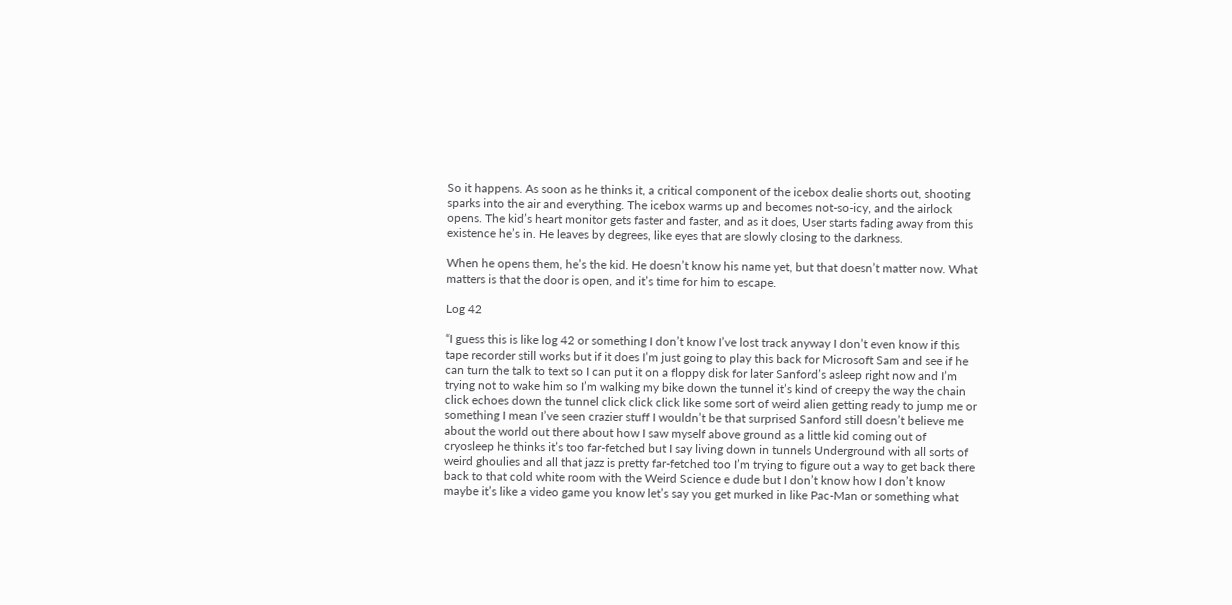So it happens. As soon as he thinks it, a critical component of the icebox dealie shorts out, shooting sparks into the air and everything. The icebox warms up and becomes not-so-icy, and the airlock opens. The kid’s heart monitor gets faster and faster, and as it does, User starts fading away from this existence he’s in. He leaves by degrees, like eyes that are slowly closing to the darkness.

When he opens them, he’s the kid. He doesn’t know his name yet, but that doesn’t matter now. What matters is that the door is open, and it’s time for him to escape.

Log 42

“I guess this is like log 42 or something I don’t know I’ve lost track anyway I don’t even know if this tape recorder still works but if it does I’m just going to play this back for Microsoft Sam and see if he can turn the talk to text so I can put it on a floppy disk for later Sanford’s asleep right now and I’m trying not to wake him so I’m walking my bike down the tunnel it’s kind of creepy the way the chain click echoes down the tunnel click click click like some sort of weird alien getting ready to jump me or something I mean I’ve seen crazier stuff I wouldn’t be that surprised Sanford still doesn’t believe me about the world out there about how I saw myself above ground as a little kid coming out of cryosleep he thinks it’s too far-fetched but I say living down in tunnels Underground with all sorts of weird ghoulies and all that jazz is pretty far-fetched too I’m trying to figure out a way to get back there back to that cold white room with the Weird Science e dude but I don’t know how I don’t know maybe it’s like a video game you know let’s say you get murked in like Pac-Man or something what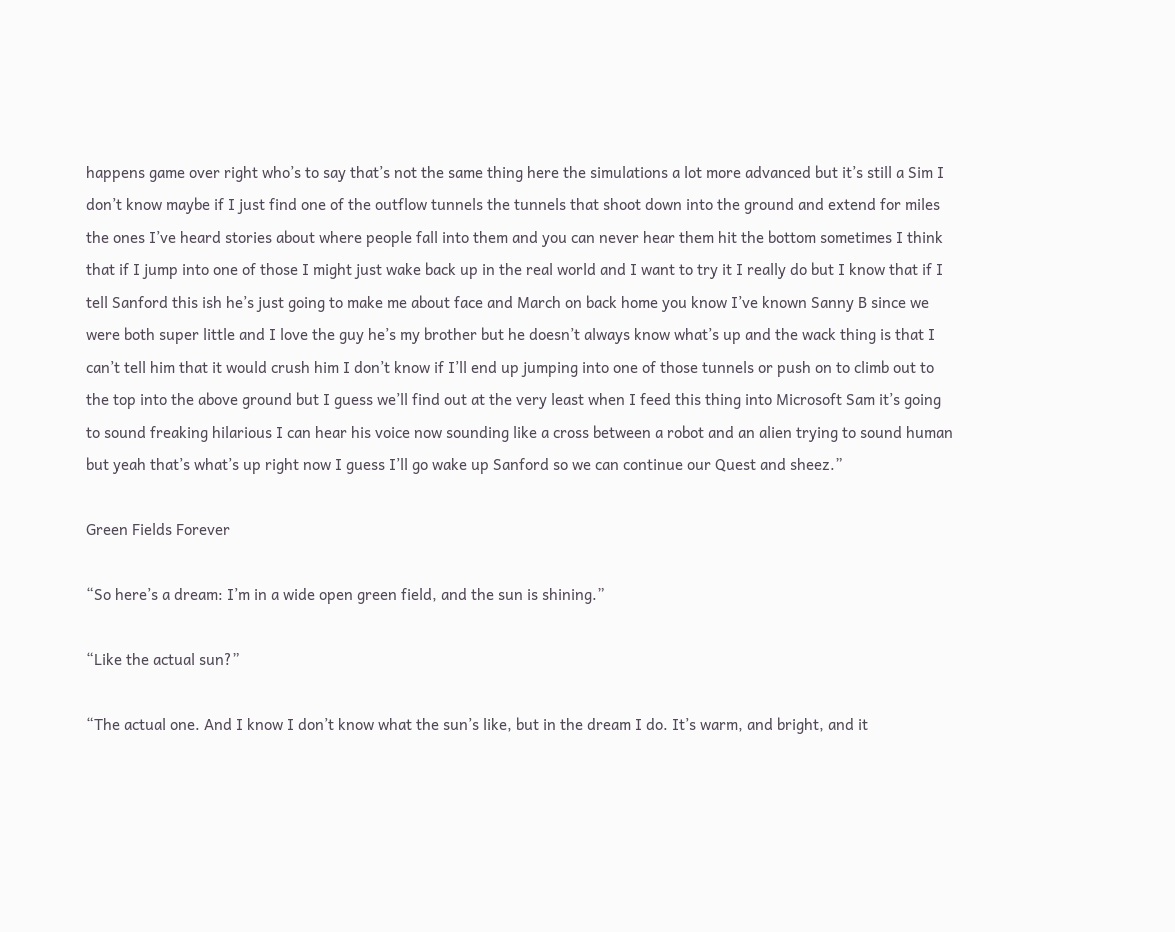happens game over right who’s to say that’s not the same thing here the simulations a lot more advanced but it’s still a Sim I don’t know maybe if I just find one of the outflow tunnels the tunnels that shoot down into the ground and extend for miles the ones I’ve heard stories about where people fall into them and you can never hear them hit the bottom sometimes I think that if I jump into one of those I might just wake back up in the real world and I want to try it I really do but I know that if I tell Sanford this ish he’s just going to make me about face and March on back home you know I’ve known Sanny B since we were both super little and I love the guy he’s my brother but he doesn’t always know what’s up and the wack thing is that I can’t tell him that it would crush him I don’t know if I’ll end up jumping into one of those tunnels or push on to climb out to the top into the above ground but I guess we’ll find out at the very least when I feed this thing into Microsoft Sam it’s going to sound freaking hilarious I can hear his voice now sounding like a cross between a robot and an alien trying to sound human but yeah that’s what’s up right now I guess I’ll go wake up Sanford so we can continue our Quest and sheez.”

Green Fields Forever

“So here’s a dream: I’m in a wide open green field, and the sun is shining.”

“Like the actual sun?”

“The actual one. And I know I don’t know what the sun’s like, but in the dream I do. It’s warm, and bright, and it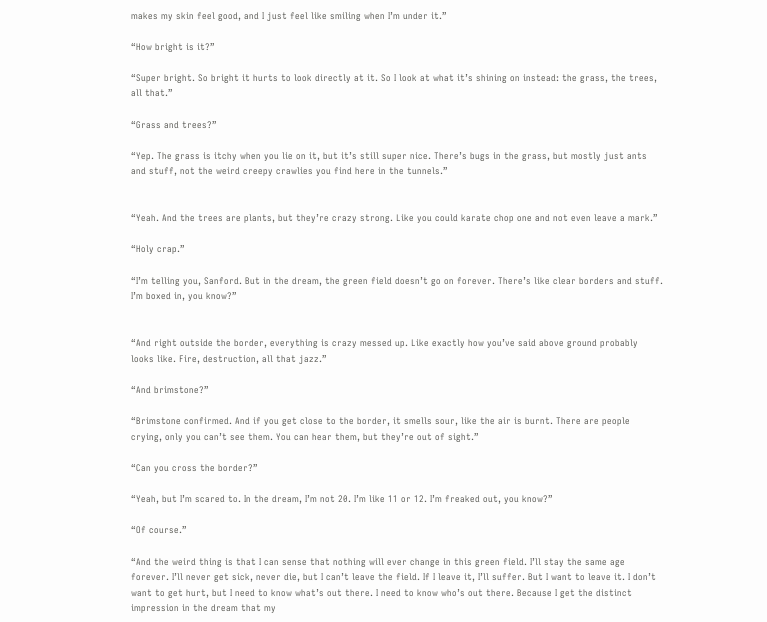makes my skin feel good, and I just feel like smiling when I’m under it.”

“How bright is it?”

“Super bright. So bright it hurts to look directly at it. So I look at what it’s shining on instead: the grass, the trees, all that.”

“Grass and trees?”

“Yep. The grass is itchy when you lie on it, but it’s still super nice. There’s bugs in the grass, but mostly just ants and stuff, not the weird creepy crawlies you find here in the tunnels.”


“Yeah. And the trees are plants, but they’re crazy strong. Like you could karate chop one and not even leave a mark.”

“Holy crap.”

“I’m telling you, Sanford. But in the dream, the green field doesn’t go on forever. There’s like clear borders and stuff. I’m boxed in, you know?”


“And right outside the border, everything is crazy messed up. Like exactly how you’ve said above ground probably looks like. Fire, destruction, all that jazz.”

“And brimstone?”

“Brimstone confirmed. And if you get close to the border, it smells sour, like the air is burnt. There are people crying, only you can’t see them. You can hear them, but they’re out of sight.”

“Can you cross the border?”

“Yeah, but I’m scared to. In the dream, I’m not 20. I’m like 11 or 12. I’m freaked out, you know?”

“Of course.”

“And the weird thing is that I can sense that nothing will ever change in this green field. I’ll stay the same age forever. I’ll never get sick, never die, but I can’t leave the field. If I leave it, I’ll suffer. But I want to leave it. I don’t want to get hurt, but I need to know what’s out there. I need to know who’s out there. Because I get the distinct impression in the dream that my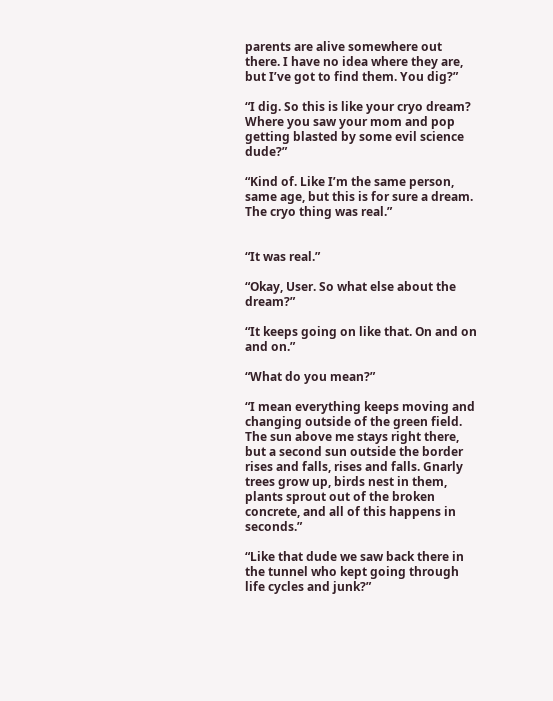parents are alive somewhere out there. I have no idea where they are, but I’ve got to find them. You dig?”

“I dig. So this is like your cryo dream? Where you saw your mom and pop getting blasted by some evil science dude?”

“Kind of. Like I’m the same person, same age, but this is for sure a dream. The cryo thing was real.”


“It was real.”

“Okay, User. So what else about the dream?”

“It keeps going on like that. On and on and on.”

“What do you mean?”

“I mean everything keeps moving and changing outside of the green field. The sun above me stays right there, but a second sun outside the border rises and falls, rises and falls. Gnarly trees grow up, birds nest in them, plants sprout out of the broken concrete, and all of this happens in seconds.”

“Like that dude we saw back there in the tunnel who kept going through life cycles and junk?”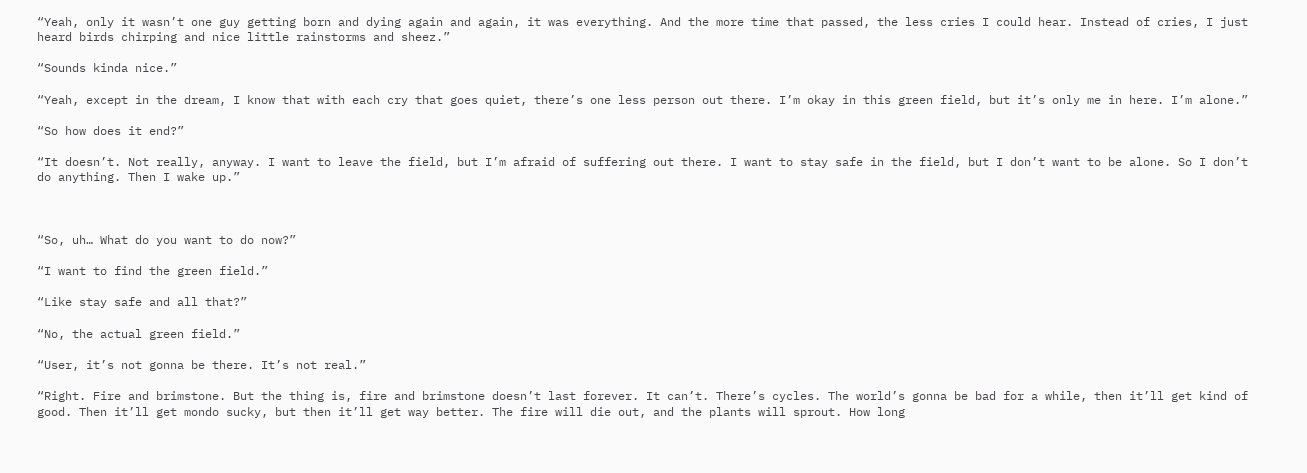“Yeah, only it wasn’t one guy getting born and dying again and again, it was everything. And the more time that passed, the less cries I could hear. Instead of cries, I just heard birds chirping and nice little rainstorms and sheez.”

“Sounds kinda nice.”

“Yeah, except in the dream, I know that with each cry that goes quiet, there’s one less person out there. I’m okay in this green field, but it’s only me in here. I’m alone.”

“So how does it end?”

“It doesn’t. Not really, anyway. I want to leave the field, but I’m afraid of suffering out there. I want to stay safe in the field, but I don’t want to be alone. So I don’t do anything. Then I wake up.”



“So, uh… What do you want to do now?”

“I want to find the green field.”

“Like stay safe and all that?”

“No, the actual green field.”

“User, it’s not gonna be there. It’s not real.”

“Right. Fire and brimstone. But the thing is, fire and brimstone doesn’t last forever. It can’t. There’s cycles. The world’s gonna be bad for a while, then it’ll get kind of good. Then it’ll get mondo sucky, but then it’ll get way better. The fire will die out, and the plants will sprout. How long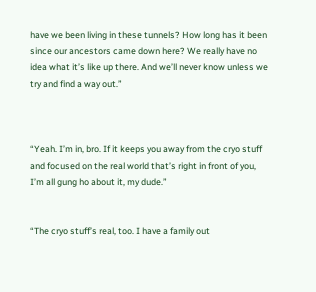have we been living in these tunnels? How long has it been since our ancestors came down here? We really have no idea what it’s like up there. And we’ll never know unless we try and find a way out.”



“Yeah. I’m in, bro. If it keeps you away from the cryo stuff and focused on the real world that’s right in front of you, I’m all gung ho about it, my dude.”


“The cryo stuff’s real, too. I have a family out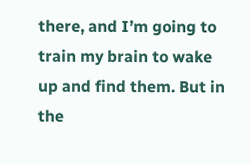there, and I’m going to train my brain to wake up and find them. But in the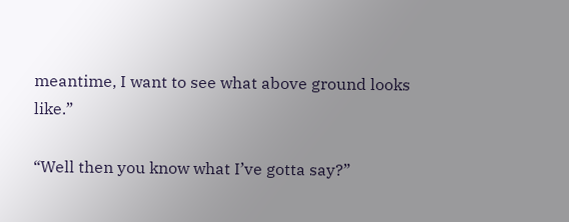meantime, I want to see what above ground looks like.”

“Well then you know what I’ve gotta say?”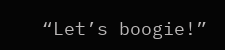“Let’s boogie!”